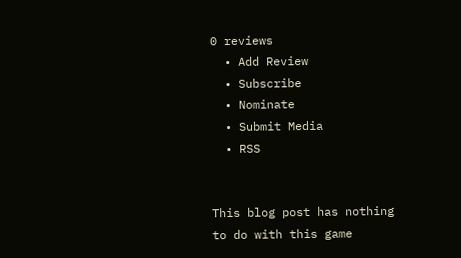0 reviews
  • Add Review
  • Subscribe
  • Nominate
  • Submit Media
  • RSS


This blog post has nothing to do with this game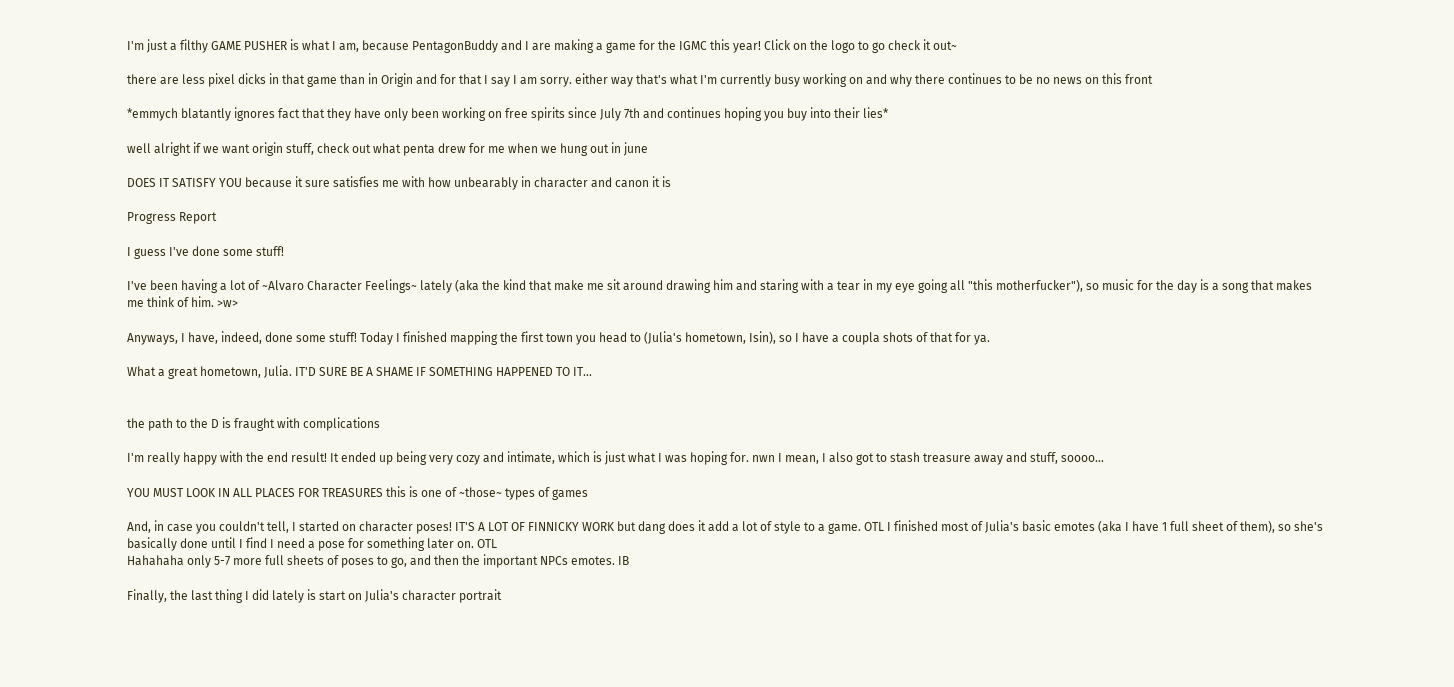I'm just a filthy GAME PUSHER is what I am, because PentagonBuddy and I are making a game for the IGMC this year! Click on the logo to go check it out~

there are less pixel dicks in that game than in Origin and for that I say I am sorry. either way that's what I'm currently busy working on and why there continues to be no news on this front

*emmych blatantly ignores fact that they have only been working on free spirits since July 7th and continues hoping you buy into their lies*

well alright if we want origin stuff, check out what penta drew for me when we hung out in june

DOES IT SATISFY YOU because it sure satisfies me with how unbearably in character and canon it is

Progress Report

I guess I've done some stuff!

I've been having a lot of ~Alvaro Character Feelings~ lately (aka the kind that make me sit around drawing him and staring with a tear in my eye going all "this motherfucker"), so music for the day is a song that makes me think of him. >w>

Anyways, I have, indeed, done some stuff! Today I finished mapping the first town you head to (Julia's hometown, Isin), so I have a coupla shots of that for ya.

What a great hometown, Julia. IT'D SURE BE A SHAME IF SOMETHING HAPPENED TO IT...


the path to the D is fraught with complications

I'm really happy with the end result! It ended up being very cozy and intimate, which is just what I was hoping for. nwn I mean, I also got to stash treasure away and stuff, soooo...

YOU MUST LOOK IN ALL PLACES FOR TREASURES this is one of ~those~ types of games

And, in case you couldn't tell, I started on character poses! IT'S A LOT OF FINNICKY WORK but dang does it add a lot of style to a game. OTL I finished most of Julia's basic emotes (aka I have 1 full sheet of them), so she's basically done until I find I need a pose for something later on. OTL
Hahahaha only 5-7 more full sheets of poses to go, and then the important NPCs emotes. IB

Finally, the last thing I did lately is start on Julia's character portrait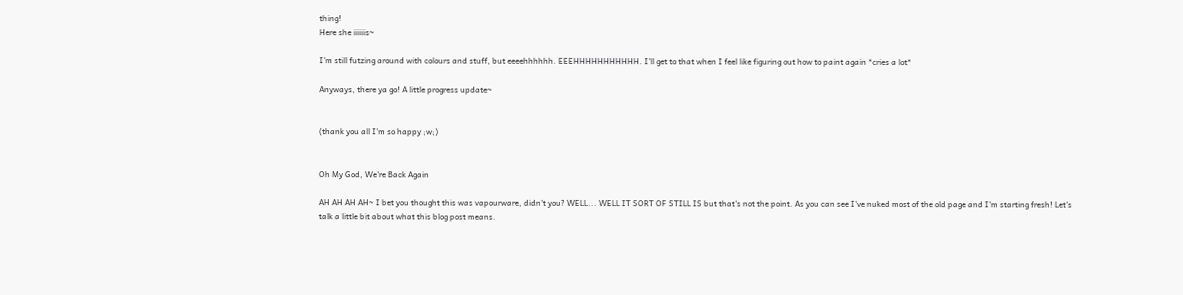thing!
Here she iiiiiis~

I'm still futzing around with colours and stuff, but eeeehhhhhh. EEEHHHHHHHHHHH. I'll get to that when I feel like figuring out how to paint again *cries a lot*

Anyways, there ya go! A little progress update~


(thank you all I'm so happy ;w;)


Oh My God, We're Back Again

AH AH AH AH~ I bet you thought this was vapourware, didn't you? WELL... WELL IT SORT OF STILL IS but that's not the point. As you can see I've nuked most of the old page and I'm starting fresh! Let's talk a little bit about what this blog post means.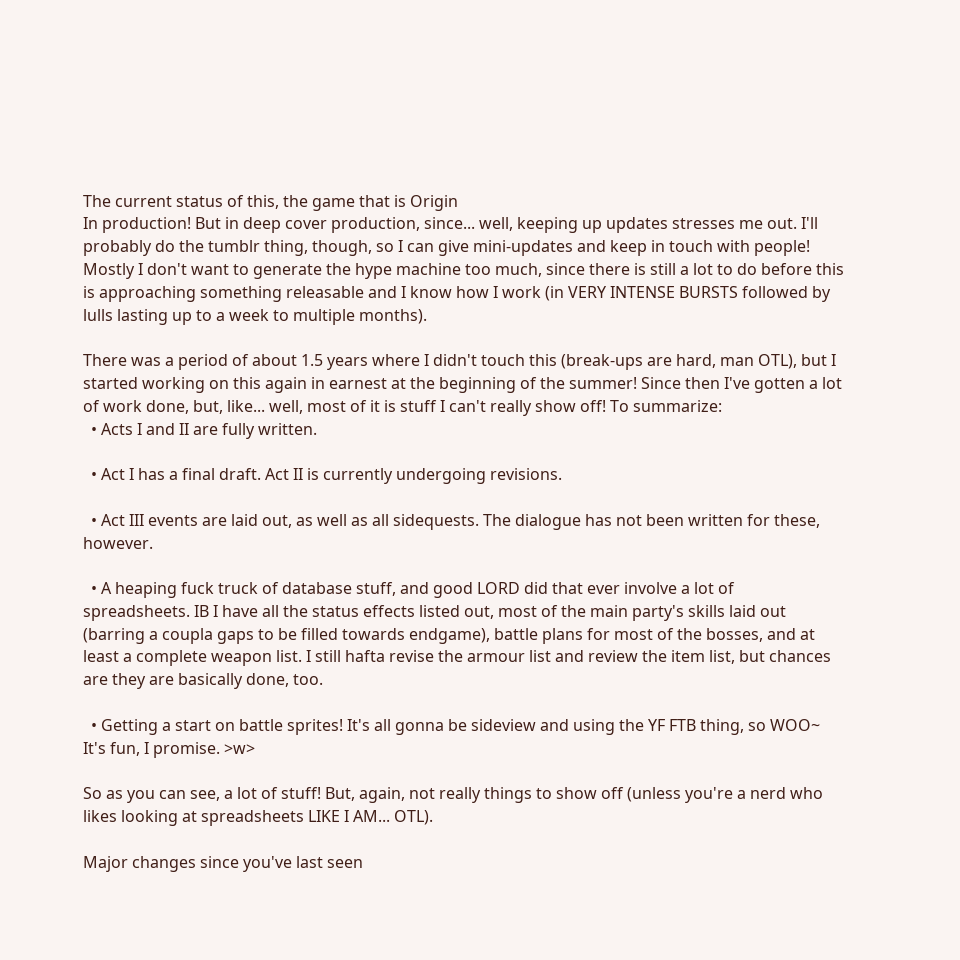The current status of this, the game that is Origin
In production! But in deep cover production, since... well, keeping up updates stresses me out. I'll probably do the tumblr thing, though, so I can give mini-updates and keep in touch with people! Mostly I don't want to generate the hype machine too much, since there is still a lot to do before this is approaching something releasable and I know how I work (in VERY INTENSE BURSTS followed by lulls lasting up to a week to multiple months).

There was a period of about 1.5 years where I didn't touch this (break-ups are hard, man OTL), but I started working on this again in earnest at the beginning of the summer! Since then I've gotten a lot of work done, but, like... well, most of it is stuff I can't really show off! To summarize:
  • Acts I and II are fully written.

  • Act I has a final draft. Act II is currently undergoing revisions.

  • Act III events are laid out, as well as all sidequests. The dialogue has not been written for these, however.

  • A heaping fuck truck of database stuff, and good LORD did that ever involve a lot of spreadsheets. IB I have all the status effects listed out, most of the main party's skills laid out (barring a coupla gaps to be filled towards endgame), battle plans for most of the bosses, and at least a complete weapon list. I still hafta revise the armour list and review the item list, but chances are they are basically done, too.

  • Getting a start on battle sprites! It's all gonna be sideview and using the YF FTB thing, so WOO~ It's fun, I promise. >w>

So as you can see, a lot of stuff! But, again, not really things to show off (unless you're a nerd who likes looking at spreadsheets LIKE I AM... OTL).

Major changes since you've last seen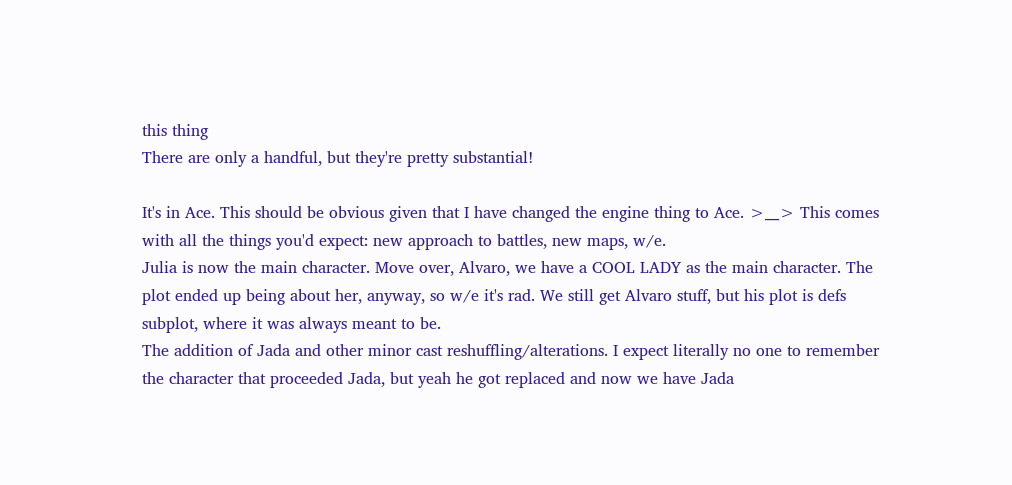this thing
There are only a handful, but they're pretty substantial!

It's in Ace. This should be obvious given that I have changed the engine thing to Ace. >__> This comes with all the things you'd expect: new approach to battles, new maps, w/e.
Julia is now the main character. Move over, Alvaro, we have a COOL LADY as the main character. The plot ended up being about her, anyway, so w/e it's rad. We still get Alvaro stuff, but his plot is defs subplot, where it was always meant to be.
The addition of Jada and other minor cast reshuffling/alterations. I expect literally no one to remember the character that proceeded Jada, but yeah he got replaced and now we have Jada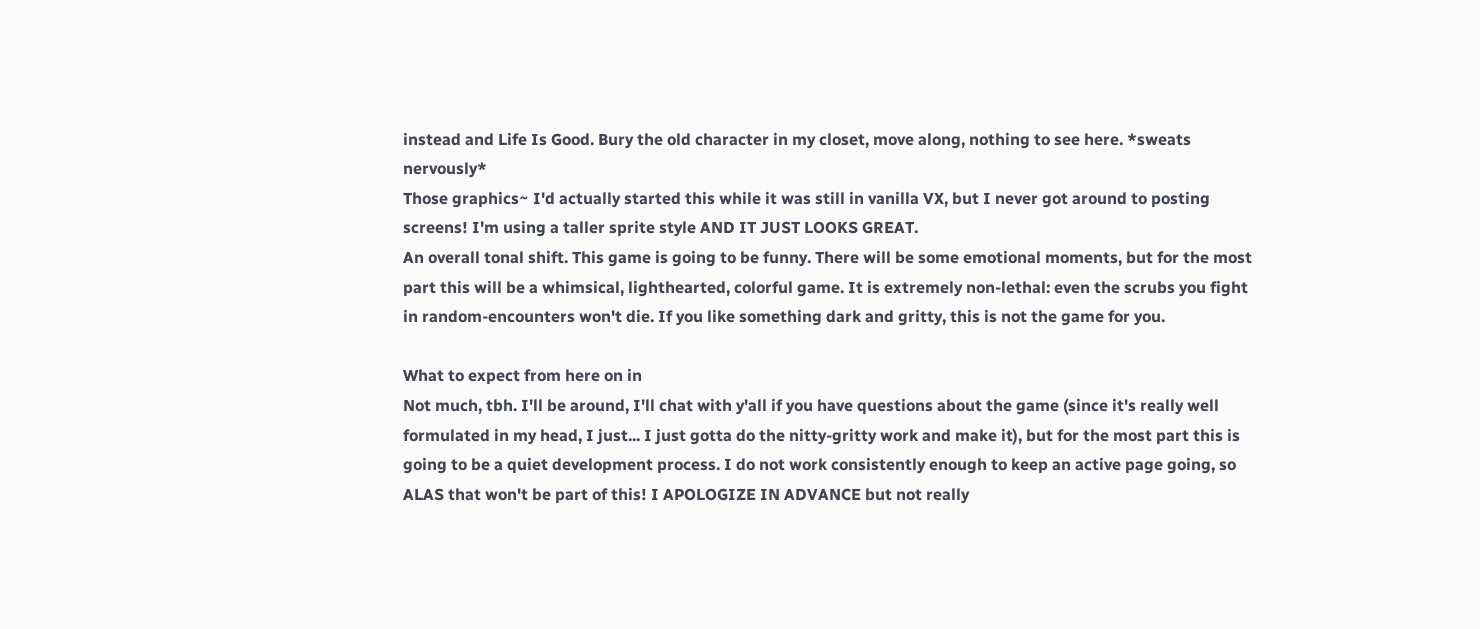instead and Life Is Good. Bury the old character in my closet, move along, nothing to see here. *sweats nervously*
Those graphics~ I'd actually started this while it was still in vanilla VX, but I never got around to posting screens! I'm using a taller sprite style AND IT JUST LOOKS GREAT.
An overall tonal shift. This game is going to be funny. There will be some emotional moments, but for the most part this will be a whimsical, lighthearted, colorful game. It is extremely non-lethal: even the scrubs you fight in random-encounters won't die. If you like something dark and gritty, this is not the game for you.

What to expect from here on in
Not much, tbh. I'll be around, I'll chat with y'all if you have questions about the game (since it's really well formulated in my head, I just... I just gotta do the nitty-gritty work and make it), but for the most part this is going to be a quiet development process. I do not work consistently enough to keep an active page going, so ALAS that won't be part of this! I APOLOGIZE IN ADVANCE but not really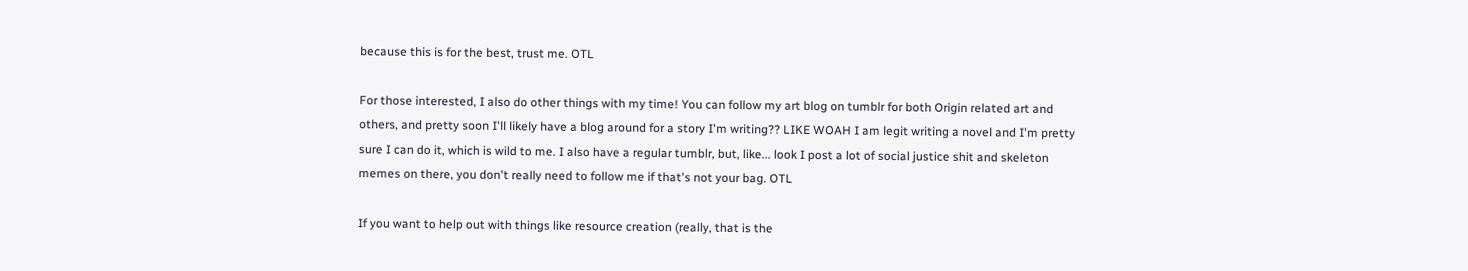because this is for the best, trust me. OTL

For those interested, I also do other things with my time! You can follow my art blog on tumblr for both Origin related art and others, and pretty soon I'll likely have a blog around for a story I'm writing?? LIKE WOAH I am legit writing a novel and I'm pretty sure I can do it, which is wild to me. I also have a regular tumblr, but, like... look I post a lot of social justice shit and skeleton memes on there, you don't really need to follow me if that's not your bag. OTL

If you want to help out with things like resource creation (really, that is the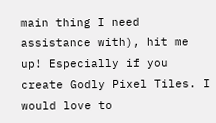main thing I need assistance with), hit me up! Especially if you create Godly Pixel Tiles. I would love to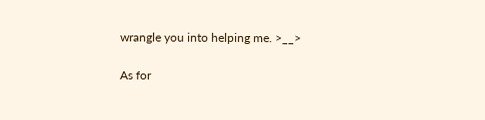wrangle you into helping me. >__>

As for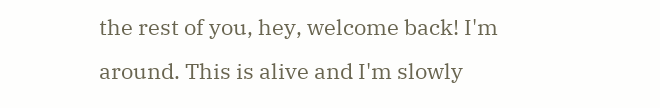the rest of you, hey, welcome back! I'm around. This is alive and I'm slowly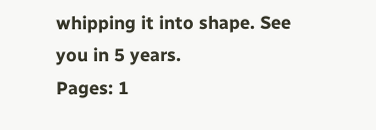whipping it into shape. See you in 5 years.
Pages: 1